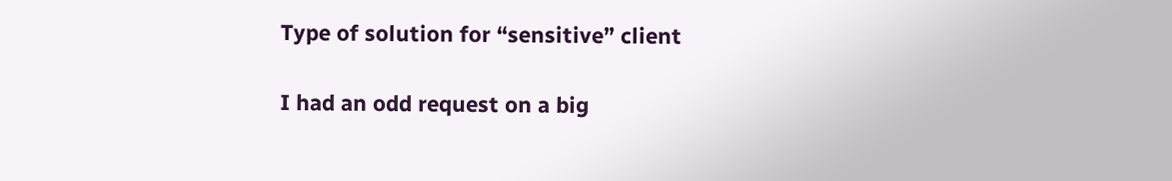Type of solution for “sensitive” client

I had an odd request on a big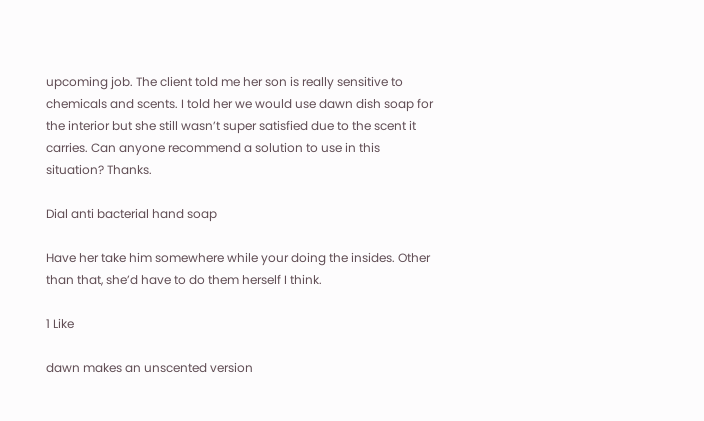upcoming job. The client told me her son is really sensitive to chemicals and scents. I told her we would use dawn dish soap for the interior but she still wasn’t super satisfied due to the scent it carries. Can anyone recommend a solution to use in this situation? Thanks.

Dial anti bacterial hand soap

Have her take him somewhere while your doing the insides. Other than that, she’d have to do them herself I think.

1 Like

dawn makes an unscented version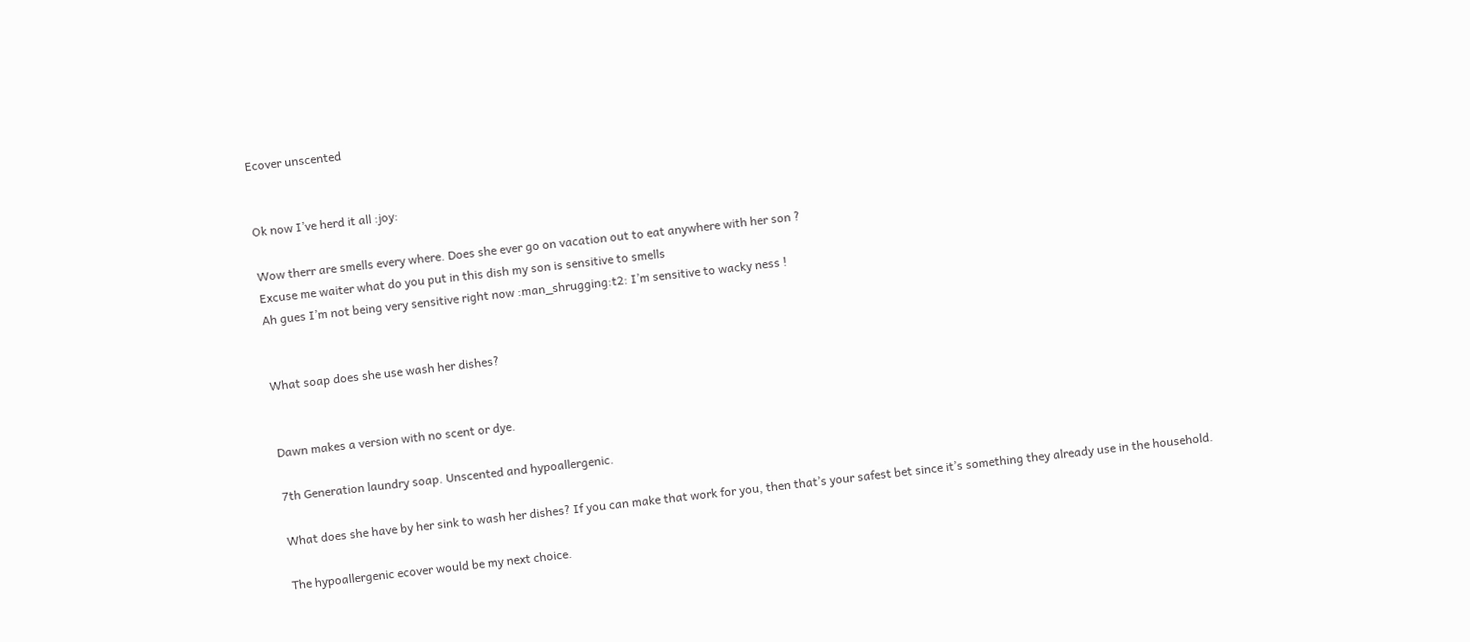Ecover unscented


Ok now I’ve herd it all :joy:

Wow therr are smells every where. Does she ever go on vacation out to eat anywhere with her son ?
Excuse me waiter what do you put in this dish my son is sensitive to smells
Ah gues I’m not being very sensitive right now :man_shrugging:t2: I’m sensitive to wacky ness !


What soap does she use wash her dishes?


Dawn makes a version with no scent or dye.

7th Generation laundry soap. Unscented and hypoallergenic.

What does she have by her sink to wash her dishes? If you can make that work for you, then that’s your safest bet since it’s something they already use in the household.

The hypoallergenic ecover would be my next choice.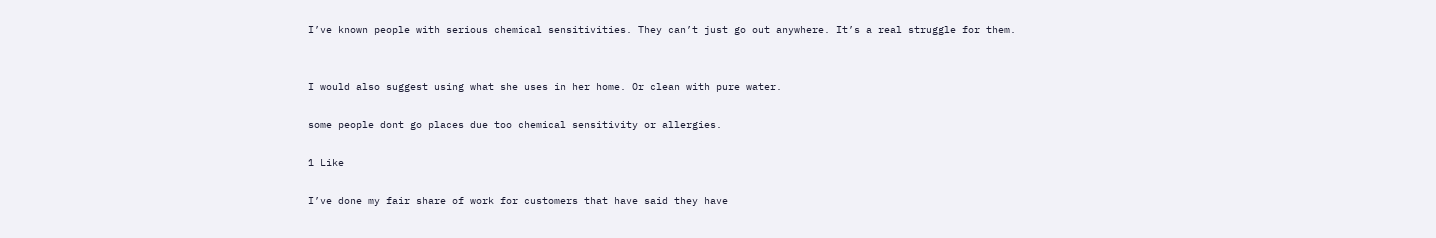I’ve known people with serious chemical sensitivities. They can’t just go out anywhere. It’s a real struggle for them.


I would also suggest using what she uses in her home. Or clean with pure water.

some people dont go places due too chemical sensitivity or allergies.

1 Like

I’ve done my fair share of work for customers that have said they have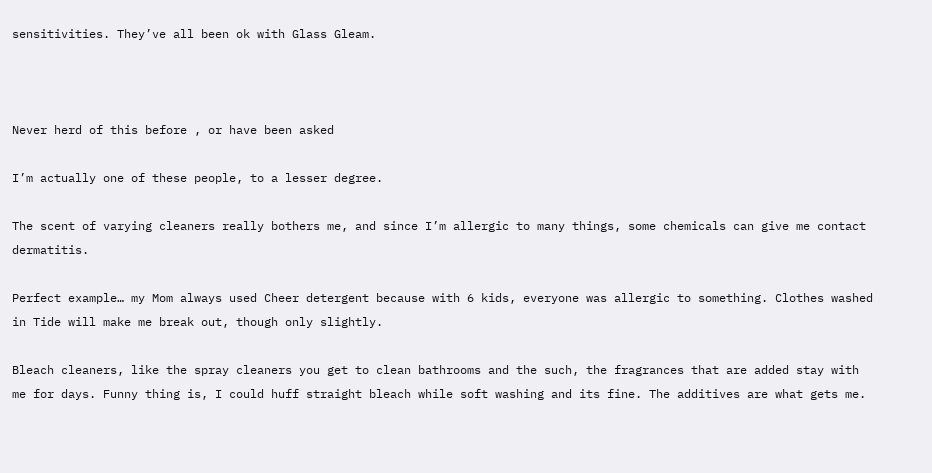sensitivities. They’ve all been ok with Glass Gleam.



Never herd of this before , or have been asked

I’m actually one of these people, to a lesser degree.

The scent of varying cleaners really bothers me, and since I’m allergic to many things, some chemicals can give me contact dermatitis.

Perfect example… my Mom always used Cheer detergent because with 6 kids, everyone was allergic to something. Clothes washed in Tide will make me break out, though only slightly.

Bleach cleaners, like the spray cleaners you get to clean bathrooms and the such, the fragrances that are added stay with me for days. Funny thing is, I could huff straight bleach while soft washing and its fine. The additives are what gets me.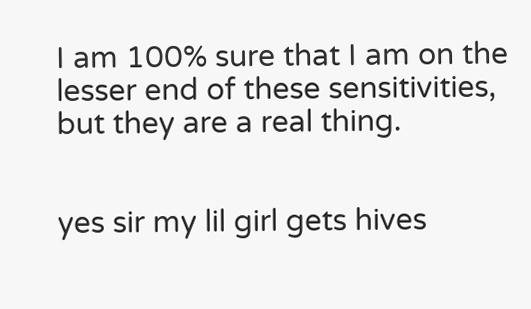I am 100% sure that I am on the lesser end of these sensitivities, but they are a real thing.


yes sir my lil girl gets hives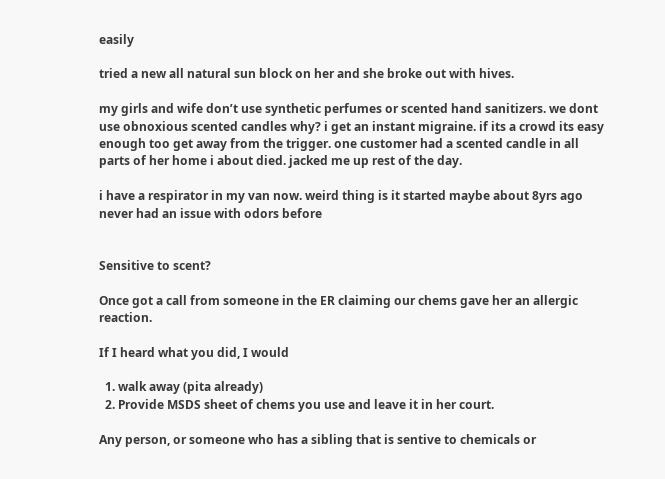easily

tried a new all natural sun block on her and she broke out with hives.

my girls and wife don’t use synthetic perfumes or scented hand sanitizers. we dont use obnoxious scented candles why? i get an instant migraine. if its a crowd its easy enough too get away from the trigger. one customer had a scented candle in all parts of her home i about died. jacked me up rest of the day.

i have a respirator in my van now. weird thing is it started maybe about 8yrs ago never had an issue with odors before


Sensitive to scent?

Once got a call from someone in the ER claiming our chems gave her an allergic reaction.

If I heard what you did, I would

  1. walk away (pita already)
  2. Provide MSDS sheet of chems you use and leave it in her court.

Any person, or someone who has a sibling that is sentive to chemicals or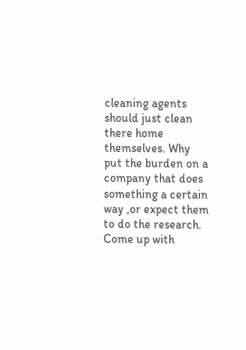cleaning agents should just clean there home themselves. Why put the burden on a company that does something a certain way ,or expect them to do the research. Come up with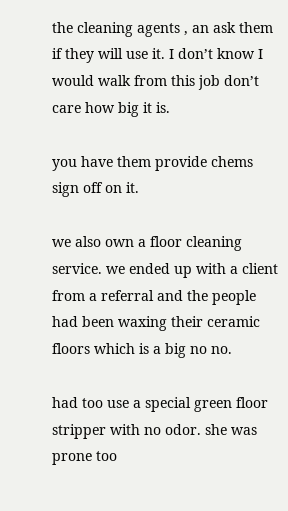the cleaning agents , an ask them if they will use it. I don’t know I would walk from this job don’t care how big it is.

you have them provide chems sign off on it.

we also own a floor cleaning service. we ended up with a client from a referral and the people had been waxing their ceramic floors which is a big no no.

had too use a special green floor stripper with no odor. she was prone too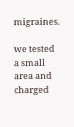migraines.

we tested a small area and charged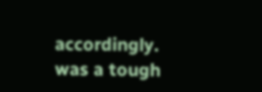accordingly. was a tough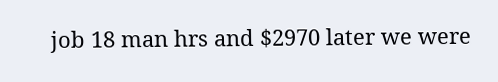job 18 man hrs and $2970 later we were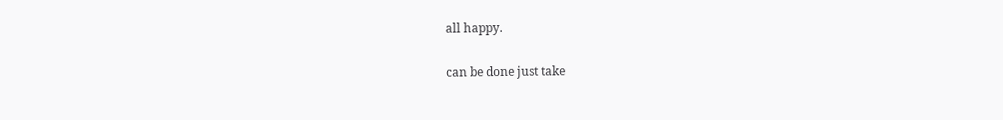all happy.

can be done just take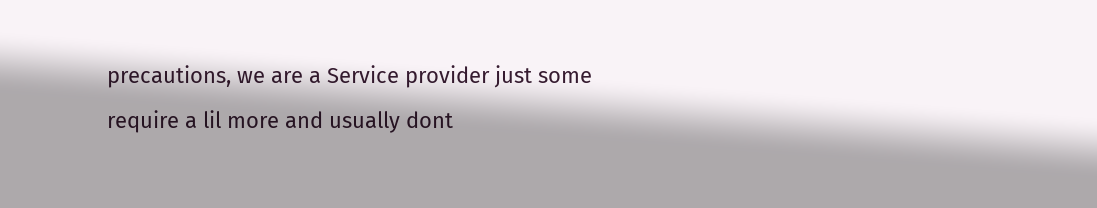precautions, we are a Service provider just some require a lil more and usually dont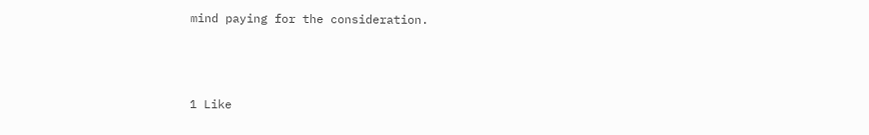mind paying for the consideration.



1 Like